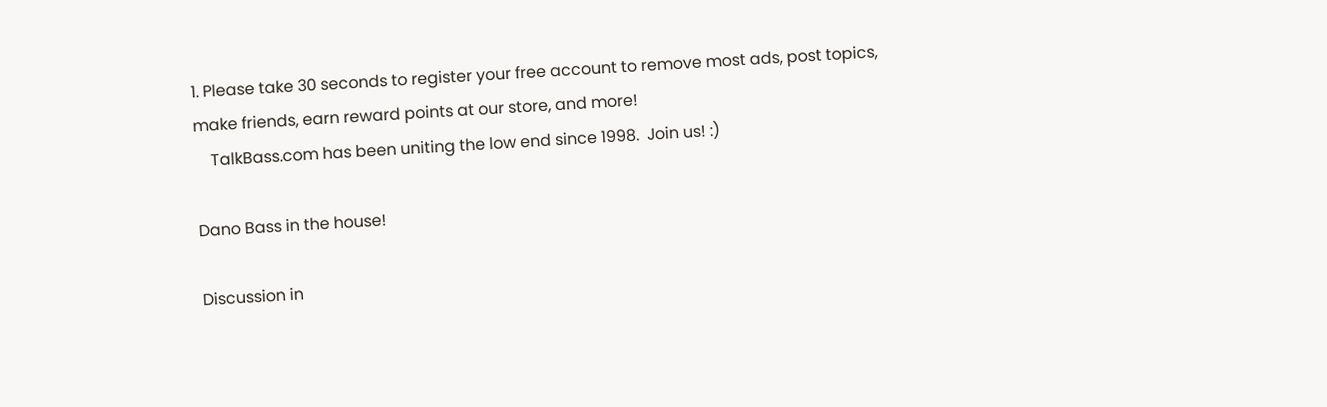1. Please take 30 seconds to register your free account to remove most ads, post topics, make friends, earn reward points at our store, and more!
    TalkBass.com has been uniting the low end since 1998.  Join us! :)

Dano Bass in the house!

Discussion in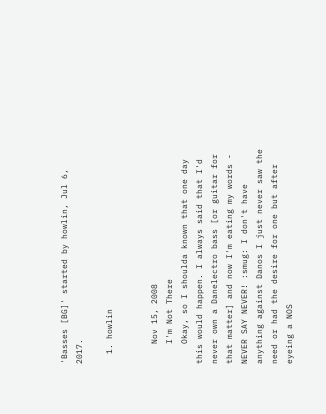'Basses [BG]' started by howlin, Jul 6, 2017.

  1. howlin


    Nov 15, 2008
    I'm Not There
    Okay, so I shoulda known that one day this would happen. I always said that I'd never own a Danelectro bass [or guitar for that matter] and now I'm eating my words - NEVER SAY NEVER! :smug: I don't have anything against Danos I just never saw the need or had the desire for one but after eyeing a NOS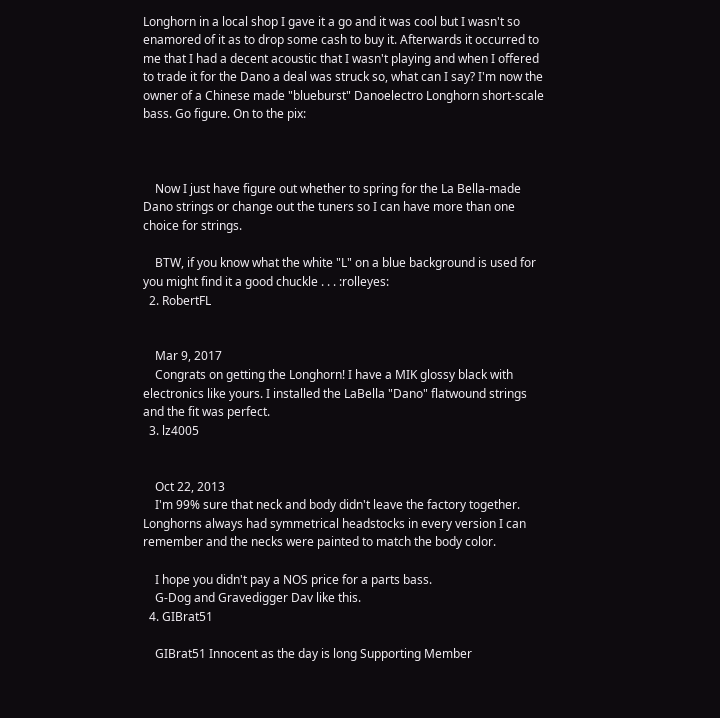Longhorn in a local shop I gave it a go and it was cool but I wasn't so enamored of it as to drop some cash to buy it. Afterwards it occurred to me that I had a decent acoustic that I wasn't playing and when I offered to trade it for the Dano a deal was struck so, what can I say? I'm now the owner of a Chinese made "blueburst" Danoelectro Longhorn short-scale bass. Go figure. On to the pix:



    Now I just have figure out whether to spring for the La Bella-made Dano strings or change out the tuners so I can have more than one choice for strings.

    BTW, if you know what the white "L" on a blue background is used for you might find it a good chuckle . . . :rolleyes:
  2. RobertFL


    Mar 9, 2017
    Congrats on getting the Longhorn! I have a MIK glossy black with electronics like yours. I installed the LaBella "Dano" flatwound strings and the fit was perfect.
  3. lz4005


    Oct 22, 2013
    I'm 99% sure that neck and body didn't leave the factory together. Longhorns always had symmetrical headstocks in every version I can remember and the necks were painted to match the body color.

    I hope you didn't pay a NOS price for a parts bass.
    G-Dog and Gravedigger Dav like this.
  4. GIBrat51

    GIBrat51 Innocent as the day is long Supporting Member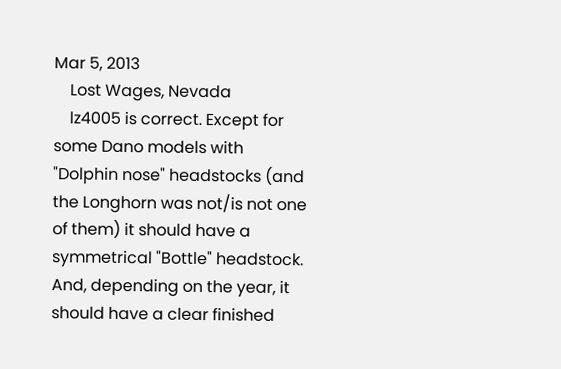Mar 5, 2013
    Lost Wages, Nevada
    lz4005 is correct. Except for some Dano models with "Dolphin nose" headstocks (and the Longhorn was not/is not one of them) it should have a symmetrical "Bottle" headstock. And, depending on the year, it should have a clear finished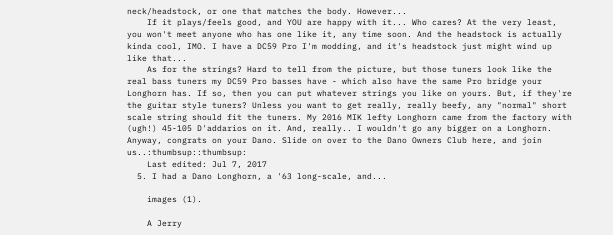neck/headstock, or one that matches the body. However...
    If it plays/feels good, and YOU are happy with it... Who cares? At the very least, you won't meet anyone who has one like it, any time soon. And the headstock is actually kinda cool, IMO. I have a DC59 Pro I'm modding, and it's headstock just might wind up like that...
    As for the strings? Hard to tell from the picture, but those tuners look like the real bass tuners my DC59 Pro basses have - which also have the same Pro bridge your Longhorn has. If so, then you can put whatever strings you like on yours. But, if they're the guitar style tuners? Unless you want to get really, really beefy, any "normal" short scale string should fit the tuners. My 2016 MIK lefty Longhorn came from the factory with (ugh!) 45-105 D'addarios on it. And, really.. I wouldn't go any bigger on a Longhorn. Anyway, congrats on your Dano. Slide on over to the Dano Owners Club here, and join us..:thumbsup::thumbsup:
    Last edited: Jul 7, 2017
  5. I had a Dano Longhorn, a '63 long-scale, and...

    images (1).

    A Jerry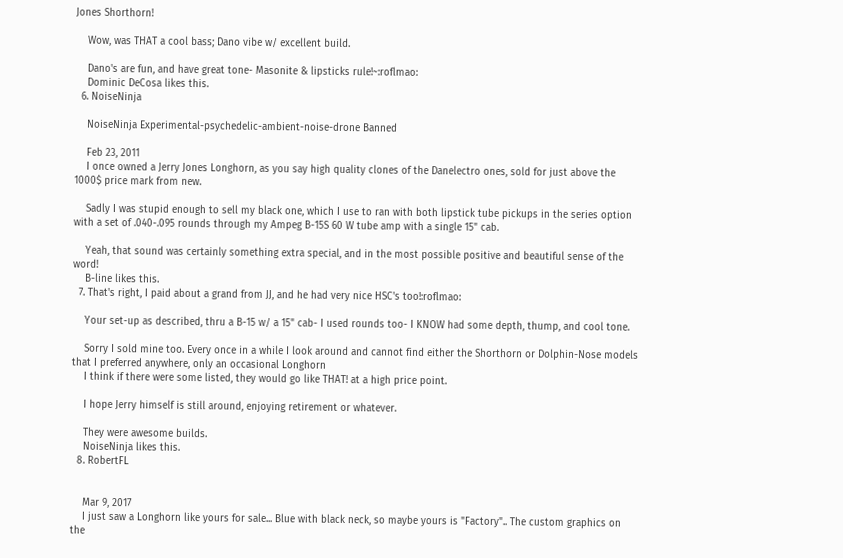Jones Shorthorn!

    Wow, was THAT a cool bass; Dano vibe w/ excellent build.

    Dano's are fun, and have great tone- Masonite & lipsticks rule!~:roflmao:
    Dominic DeCosa likes this.
  6. NoiseNinja

    NoiseNinja Experimental-psychedelic-ambient-noise-drone Banned

    Feb 23, 2011
    I once owned a Jerry Jones Longhorn, as you say high quality clones of the Danelectro ones, sold for just above the 1000$ price mark from new.

    Sadly I was stupid enough to sell my black one, which I use to ran with both lipstick tube pickups in the series option with a set of .040-.095 rounds through my Ampeg B-15S 60 W tube amp with a single 15" cab.

    Yeah, that sound was certainly something extra special, and in the most possible positive and beautiful sense of the word!
    B-line likes this.
  7. That's right, I paid about a grand from JJ, and he had very nice HSC's too!:roflmao:

    Your set-up as described, thru a B-15 w/ a 15" cab- I used rounds too- I KNOW had some depth, thump, and cool tone.

    Sorry I sold mine too. Every once in a while I look around and cannot find either the Shorthorn or Dolphin-Nose models that I preferred anywhere, only an occasional Longhorn
    I think if there were some listed, they would go like THAT! at a high price point.

    I hope Jerry himself is still around, enjoying retirement or whatever.

    They were awesome builds.
    NoiseNinja likes this.
  8. RobertFL


    Mar 9, 2017
    I just saw a Longhorn like yours for sale... Blue with black neck, so maybe yours is "Factory".. The custom graphics on the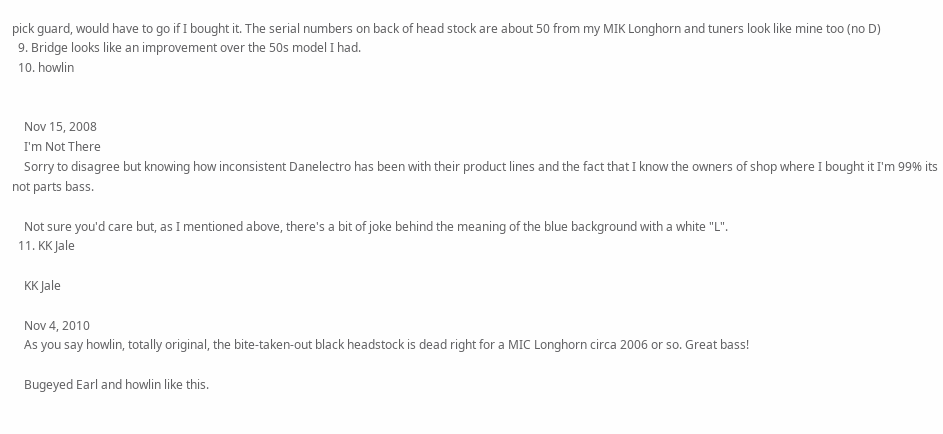pick guard, would have to go if I bought it. The serial numbers on back of head stock are about 50 from my MIK Longhorn and tuners look like mine too (no D)
  9. Bridge looks like an improvement over the 50s model I had.
  10. howlin


    Nov 15, 2008
    I'm Not There
    Sorry to disagree but knowing how inconsistent Danelectro has been with their product lines and the fact that I know the owners of shop where I bought it I'm 99% its not parts bass.

    Not sure you'd care but, as I mentioned above, there's a bit of joke behind the meaning of the blue background with a white "L".
  11. KK Jale

    KK Jale

    Nov 4, 2010
    As you say howlin, totally original, the bite-taken-out black headstock is dead right for a MIC Longhorn circa 2006 or so. Great bass!

    Bugeyed Earl and howlin like this.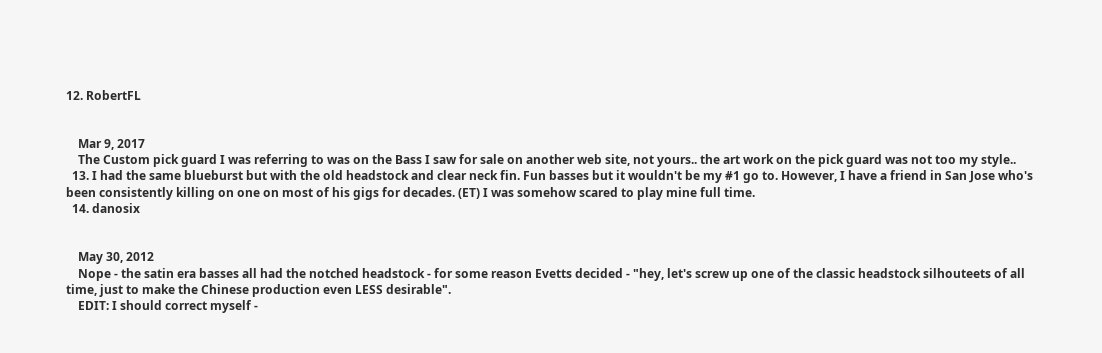12. RobertFL


    Mar 9, 2017
    The Custom pick guard I was referring to was on the Bass I saw for sale on another web site, not yours.. the art work on the pick guard was not too my style..
  13. I had the same blueburst but with the old headstock and clear neck fin. Fun basses but it wouldn't be my #1 go to. However, I have a friend in San Jose who's been consistently killing on one on most of his gigs for decades. (ET) I was somehow scared to play mine full time.
  14. danosix


    May 30, 2012
    Nope - the satin era basses all had the notched headstock - for some reason Evetts decided - "hey, let's screw up one of the classic headstock silhouteets of all time, just to make the Chinese production even LESS desirable".
    EDIT: I should correct myself -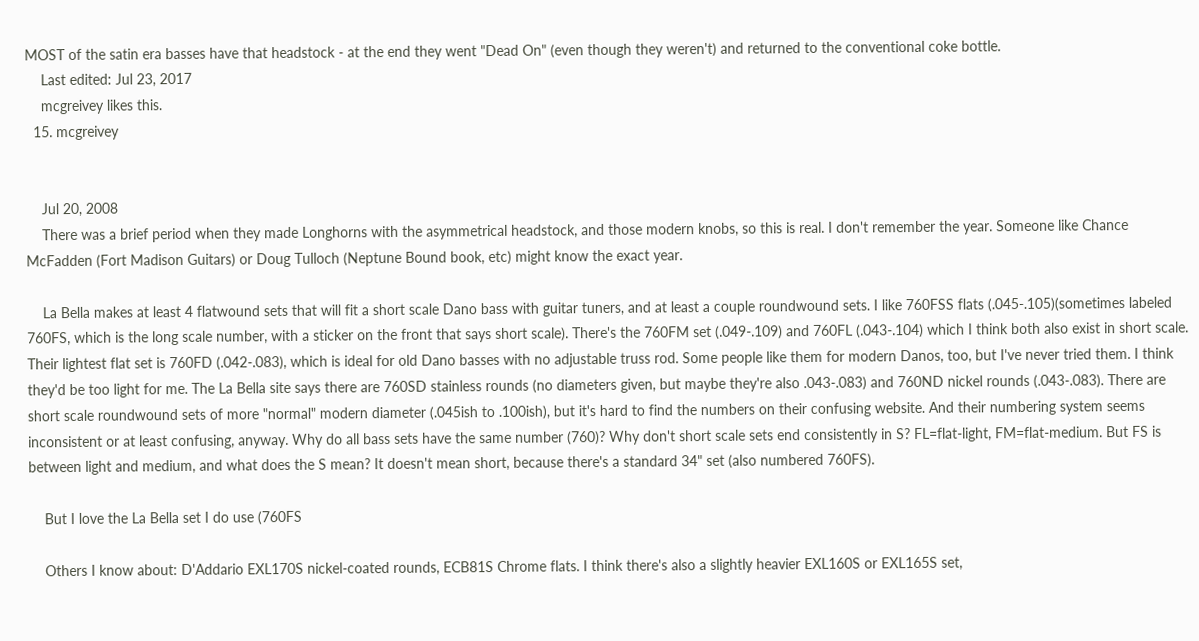MOST of the satin era basses have that headstock - at the end they went "Dead On" (even though they weren't) and returned to the conventional coke bottle.
    Last edited: Jul 23, 2017
    mcgreivey likes this.
  15. mcgreivey


    Jul 20, 2008
    There was a brief period when they made Longhorns with the asymmetrical headstock, and those modern knobs, so this is real. I don't remember the year. Someone like Chance McFadden (Fort Madison Guitars) or Doug Tulloch (Neptune Bound book, etc) might know the exact year.

    La Bella makes at least 4 flatwound sets that will fit a short scale Dano bass with guitar tuners, and at least a couple roundwound sets. I like 760FSS flats (.045-.105)(sometimes labeled 760FS, which is the long scale number, with a sticker on the front that says short scale). There's the 760FM set (.049-.109) and 760FL (.043-.104) which I think both also exist in short scale. Their lightest flat set is 760FD (.042-.083), which is ideal for old Dano basses with no adjustable truss rod. Some people like them for modern Danos, too, but I've never tried them. I think they'd be too light for me. The La Bella site says there are 760SD stainless rounds (no diameters given, but maybe they're also .043-.083) and 760ND nickel rounds (.043-.083). There are short scale roundwound sets of more "normal" modern diameter (.045ish to .100ish), but it's hard to find the numbers on their confusing website. And their numbering system seems inconsistent or at least confusing, anyway. Why do all bass sets have the same number (760)? Why don't short scale sets end consistently in S? FL=flat-light, FM=flat-medium. But FS is between light and medium, and what does the S mean? It doesn't mean short, because there's a standard 34" set (also numbered 760FS).

    But I love the La Bella set I do use (760FS

    Others I know about: D'Addario EXL170S nickel-coated rounds, ECB81S Chrome flats. I think there's also a slightly heavier EXL160S or EXL165S set,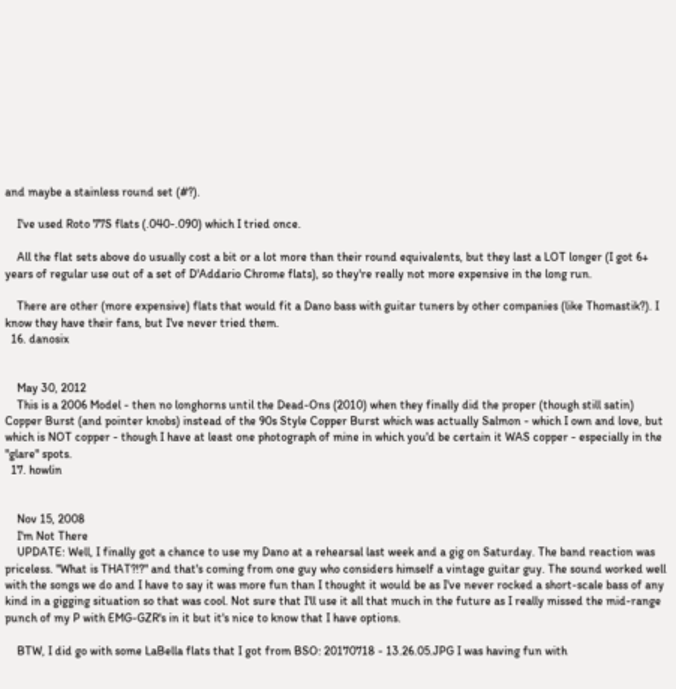and maybe a stainless round set (#?).

    I've used Roto 77S flats (.040-.090) which I tried once.

    All the flat sets above do usually cost a bit or a lot more than their round equivalents, but they last a LOT longer (I got 6+ years of regular use out of a set of D'Addario Chrome flats), so they're really not more expensive in the long run.

    There are other (more expensive) flats that would fit a Dano bass with guitar tuners by other companies (like Thomastik?). I know they have their fans, but I've never tried them.
  16. danosix


    May 30, 2012
    This is a 2006 Model - then no longhorns until the Dead-Ons (2010) when they finally did the proper (though still satin) Copper Burst (and pointer knobs) instead of the 90s Style Copper Burst which was actually Salmon - which I own and love, but which is NOT copper - though I have at least one photograph of mine in which you'd be certain it WAS copper - especially in the "glare" spots.
  17. howlin


    Nov 15, 2008
    I'm Not There
    UPDATE: Well, I finally got a chance to use my Dano at a rehearsal last week and a gig on Saturday. The band reaction was priceless. "What is THAT?!?" and that's coming from one guy who considers himself a vintage guitar guy. The sound worked well with the songs we do and I have to say it was more fun than I thought it would be as I've never rocked a short-scale bass of any kind in a gigging situation so that was cool. Not sure that I'll use it all that much in the future as I really missed the mid-range punch of my P with EMG-GZR's in it but it's nice to know that I have options.

    BTW, I did go with some LaBella flats that I got from BSO: 20170718 - 13.26.05.JPG I was having fun with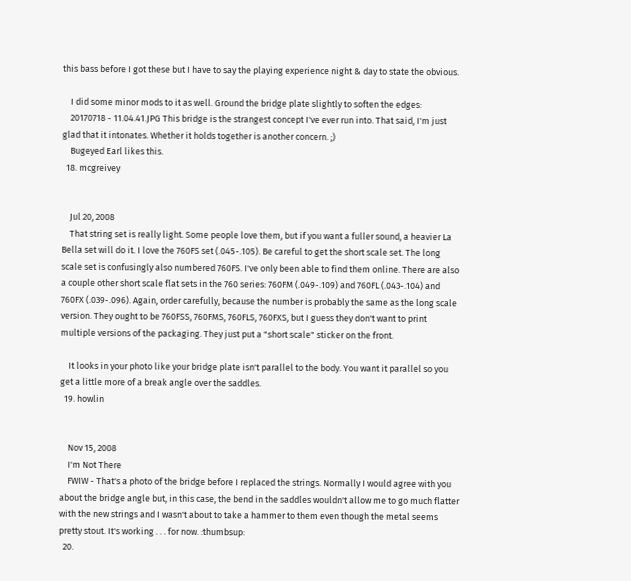this bass before I got these but I have to say the playing experience night & day to state the obvious.

    I did some minor mods to it as well. Ground the bridge plate slightly to soften the edges:
    20170718 - 11.04.41.JPG This bridge is the strangest concept I've ever run into. That said, I'm just glad that it intonates. Whether it holds together is another concern. ;)
    Bugeyed Earl likes this.
  18. mcgreivey


    Jul 20, 2008
    That string set is really light. Some people love them, but if you want a fuller sound, a heavier La Bella set will do it. I love the 760FS set (.045-.105). Be careful to get the short scale set. The long scale set is confusingly also numbered 760FS. I've only been able to find them online. There are also a couple other short scale flat sets in the 760 series: 760FM (.049-.109) and 760FL (.043-.104) and 760FX (.039-.096). Again, order carefully, because the number is probably the same as the long scale version. They ought to be 760FSS, 760FMS, 760FLS, 760FXS, but I guess they don't want to print multiple versions of the packaging. They just put a "short scale" sticker on the front.

    It looks in your photo like your bridge plate isn't parallel to the body. You want it parallel so you get a little more of a break angle over the saddles.
  19. howlin


    Nov 15, 2008
    I'm Not There
    FWIW - That's a photo of the bridge before I replaced the strings. Normally I would agree with you about the bridge angle but, in this case, the bend in the saddles wouldn't allow me to go much flatter with the new strings and I wasn't about to take a hammer to them even though the metal seems pretty stout. It's working . . . for now. :thumbsup:
  20.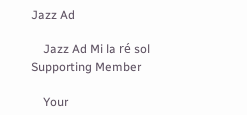Jazz Ad

    Jazz Ad Mi la ré sol Supporting Member

    Your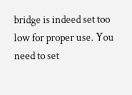bridge is indeed set too low for proper use. You need to set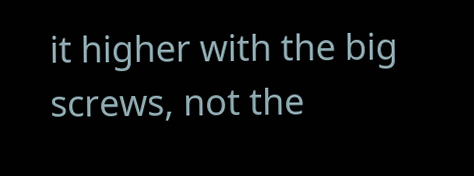it higher with the big screws, not the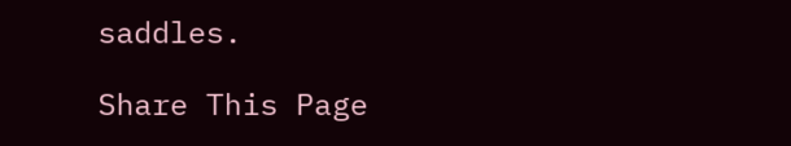saddles.

Share This Page